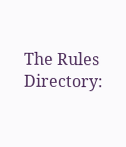The Rules Directory: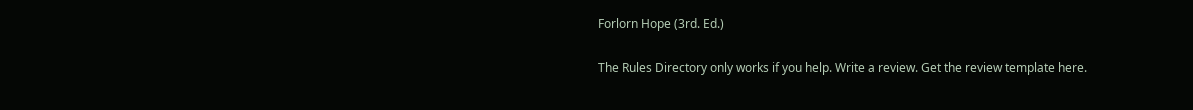Forlorn Hope (3rd. Ed.)

The Rules Directory only works if you help. Write a review. Get the review template here.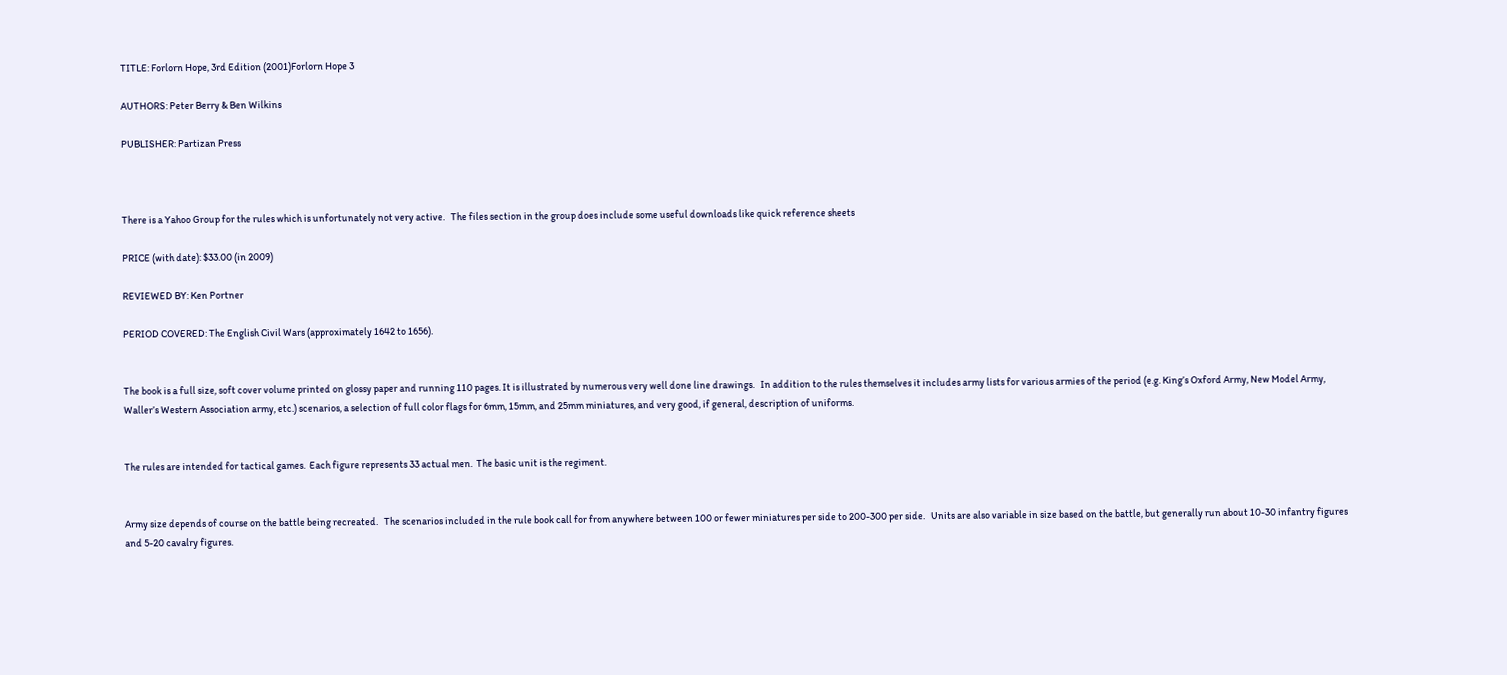TITLE: Forlorn Hope, 3rd Edition (2001)Forlorn Hope 3

AUTHORS: Peter Berry & Ben Wilkins

PUBLISHER: Partizan Press



There is a Yahoo Group for the rules which is unfortunately not very active.   The files section in the group does include some useful downloads like quick reference sheets

PRICE (with date): $33.00 (in 2009)

REVIEWED BY: Ken Portner

PERIOD COVERED: The English Civil Wars (approximately 1642 to 1656).


The book is a full size, soft cover volume printed on glossy paper and running 110 pages. It is illustrated by numerous very well done line drawings.   In addition to the rules themselves it includes army lists for various armies of the period (e.g. King’s Oxford Army, New Model Army, Waller’s Western Association army, etc.) scenarios, a selection of full color flags for 6mm, 15mm, and 25mm miniatures, and very good, if general, description of uniforms.


The rules are intended for tactical games.  Each figure represents 33 actual men.  The basic unit is the regiment.


Army size depends of course on the battle being recreated.   The scenarios included in the rule book call for from anywhere between 100 or fewer miniatures per side to 200-300 per side.   Units are also variable in size based on the battle, but generally run about 10-30 infantry figures and 5-20 cavalry figures.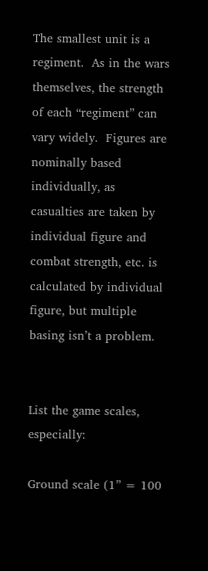The smallest unit is a regiment.  As in the wars themselves, the strength of each “regiment” can vary widely.  Figures are nominally based individually, as casualties are taken by individual figure and combat strength, etc. is calculated by individual figure, but multiple basing isn’t a problem.


List the game scales, especially:

Ground scale (1” = 100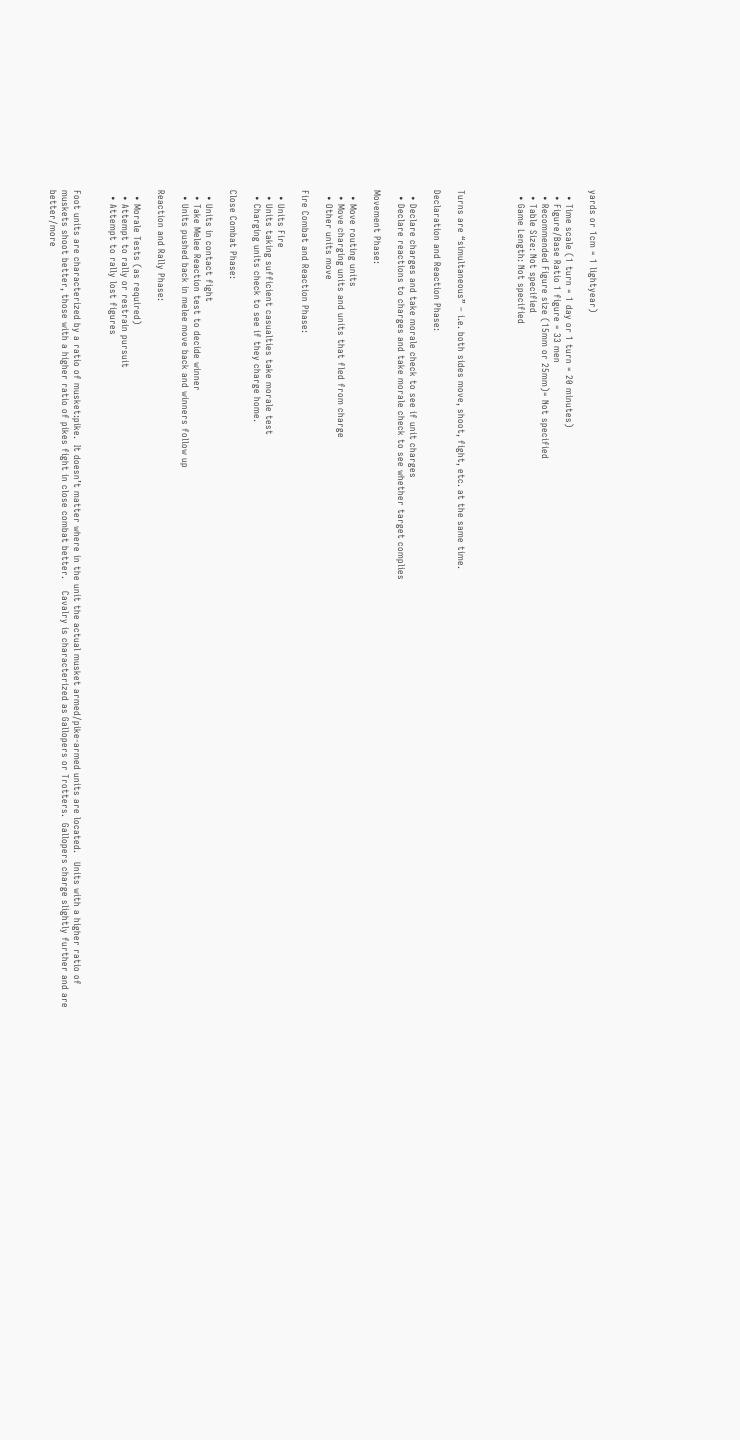yards or 1cm = 1 lightyear)

  • Time scale (1 turn = 1 day or 1 turn = 20 minutes)
  • Figure/Base Ratio 1 figure = 33 men
  • Recommended Figure size (15mm or 25mm)= Not specified
  • Table Size: Not specified
  • Game Length: Not specified




Turns are “simultaneous” – i.e. both sides move, shoot, fight, etc. at the same time.

Declaration and Reaction Phase:

  • Declare charges and take morale check to see if unit charges
  • Declare reactions to charges and take morale check to see whether target complies

Movement Phase:

  • Move routing units
  • Move charging units and units that fled from charge
  • Other units move

Fire Combat and Reaction Phase:

  • Units Fire
  • Units taking sufficient casualties take morale test
  • Charging units check to see if they charge home.

Close Combat Phase:

  • Units in contact fight
  • Take Melee Reaction test to decide winner
  • Units pushed back in melee move back and winners follow up

Reaction and Rally Phase:

  • Morale Tests (as required)
  • Attempt to rally or restrain pursuit
  • Attempt to rally lost figures


Foot units are characterized by a ratio of musket:pike.  It doesn’t matter where in the unit the actual musket armed/pike-armed units are located.   Units with a higher ratio of muskets shoot better, those with a higher ratio of pikes fight in close combat better.    Cavalry is characterized as Gallopers or Trotters.  Gallopers charge slightly further and are better/more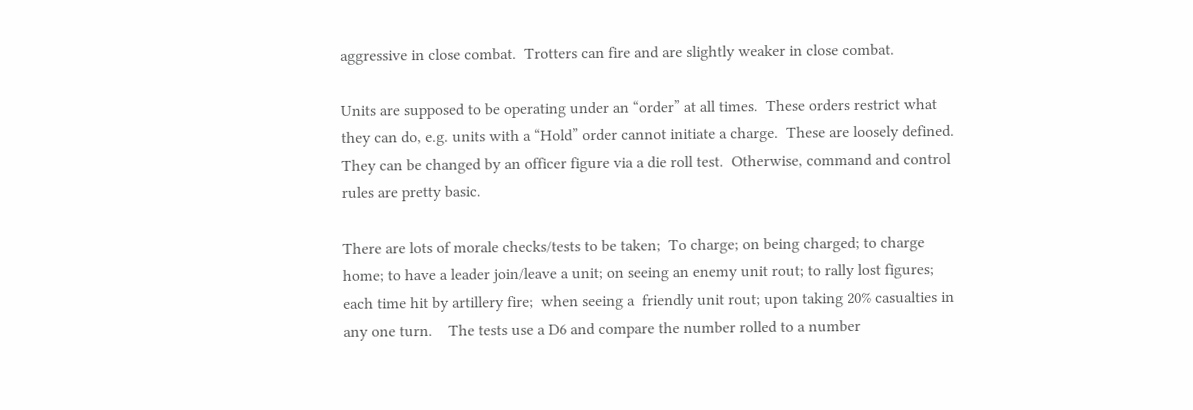aggressive in close combat.  Trotters can fire and are slightly weaker in close combat.

Units are supposed to be operating under an “order” at all times.  These orders restrict what they can do, e.g. units with a “Hold” order cannot initiate a charge.  These are loosely defined.  They can be changed by an officer figure via a die roll test.  Otherwise, command and control rules are pretty basic.

There are lots of morale checks/tests to be taken;  To charge; on being charged; to charge home; to have a leader join/leave a unit; on seeing an enemy unit rout; to rally lost figures; each time hit by artillery fire;  when seeing a  friendly unit rout; upon taking 20% casualties in any one turn.    The tests use a D6 and compare the number rolled to a number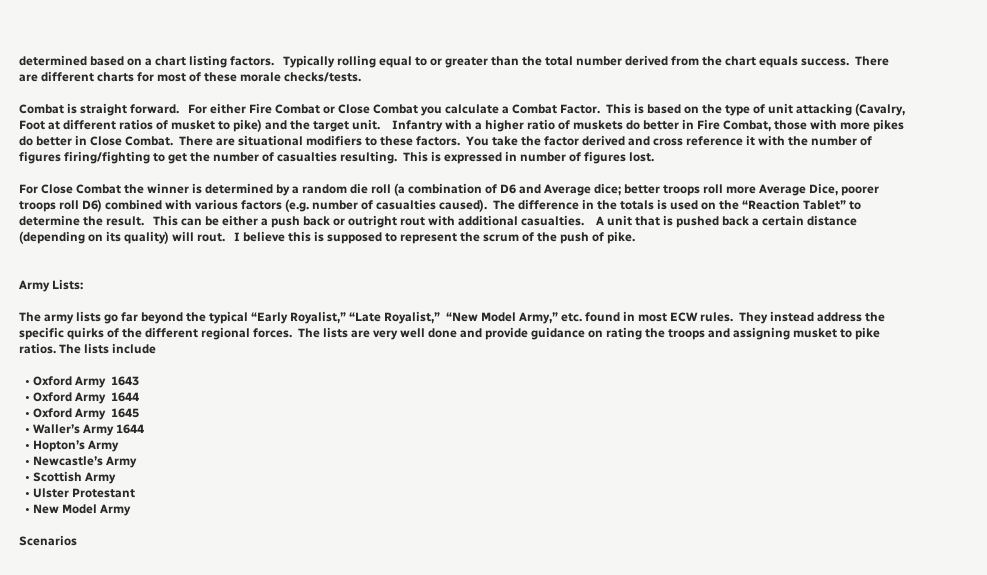determined based on a chart listing factors.   Typically rolling equal to or greater than the total number derived from the chart equals success.  There are different charts for most of these morale checks/tests.

Combat is straight forward.   For either Fire Combat or Close Combat you calculate a Combat Factor.  This is based on the type of unit attacking (Cavalry, Foot at different ratios of musket to pike) and the target unit.    Infantry with a higher ratio of muskets do better in Fire Combat, those with more pikes do better in Close Combat.  There are situational modifiers to these factors.  You take the factor derived and cross reference it with the number of figures firing/fighting to get the number of casualties resulting.  This is expressed in number of figures lost.

For Close Combat the winner is determined by a random die roll (a combination of D6 and Average dice; better troops roll more Average Dice, poorer troops roll D6) combined with various factors (e.g. number of casualties caused).  The difference in the totals is used on the “Reaction Tablet” to determine the result.   This can be either a push back or outright rout with additional casualties.    A unit that is pushed back a certain distance (depending on its quality) will rout.   I believe this is supposed to represent the scrum of the push of pike.


Army Lists:

The army lists go far beyond the typical “Early Royalist,” “Late Royalist,”  “New Model Army,” etc. found in most ECW rules.  They instead address the specific quirks of the different regional forces.  The lists are very well done and provide guidance on rating the troops and assigning musket to pike ratios. The lists include

  • Oxford Army  1643
  • Oxford Army  1644
  • Oxford Army  1645
  • Waller’s Army 1644
  • Hopton’s Army
  • Newcastle’s Army
  • Scottish Army
  • Ulster Protestant
  • New Model Army

Scenarios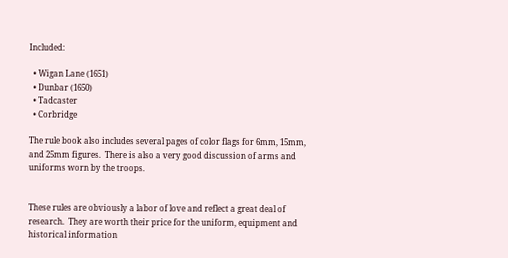Included:

  • Wigan Lane (1651)
  • Dunbar (1650)
  • Tadcaster
  • Corbridge

The rule book also includes several pages of color flags for 6mm, 15mm, and 25mm figures.  There is also a very good discussion of arms and uniforms worn by the troops.


These rules are obviously a labor of love and reflect a great deal of research.  They are worth their price for the uniform, equipment and historical information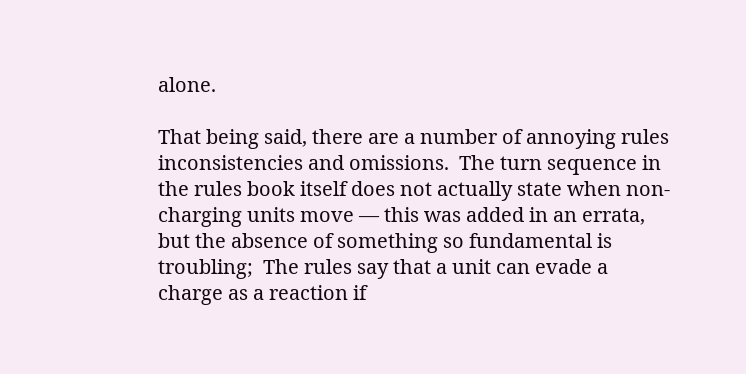alone.

That being said, there are a number of annoying rules inconsistencies and omissions.  The turn sequence in the rules book itself does not actually state when non-charging units move — this was added in an errata, but the absence of something so fundamental is troubling;  The rules say that a unit can evade a charge as a reaction if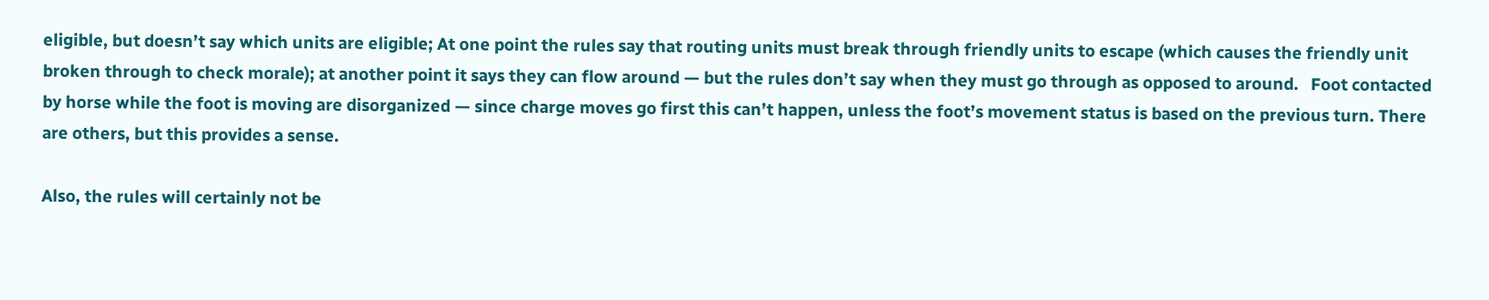eligible, but doesn’t say which units are eligible; At one point the rules say that routing units must break through friendly units to escape (which causes the friendly unit broken through to check morale); at another point it says they can flow around — but the rules don’t say when they must go through as opposed to around.   Foot contacted by horse while the foot is moving are disorganized — since charge moves go first this can’t happen, unless the foot’s movement status is based on the previous turn. There are others, but this provides a sense.

Also, the rules will certainly not be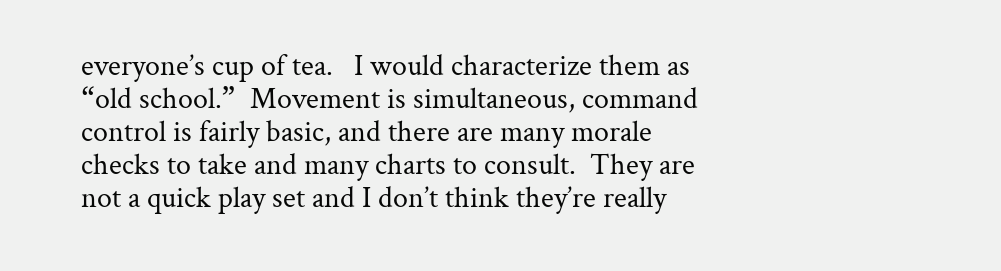everyone’s cup of tea.   I would characterize them as “old school.”  Movement is simultaneous, command control is fairly basic, and there are many morale checks to take and many charts to consult.  They are not a quick play set and I don’t think they’re really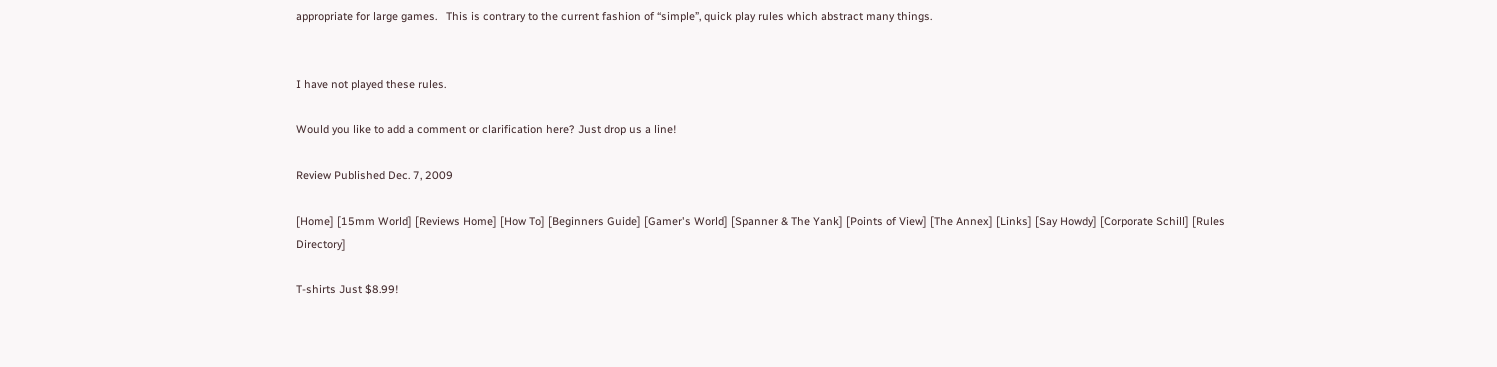appropriate for large games.   This is contrary to the current fashion of “simple”, quick play rules which abstract many things.


I have not played these rules.

Would you like to add a comment or clarification here? Just drop us a line!

Review Published Dec. 7, 2009

[Home] [15mm World] [Reviews Home] [How To] [Beginners Guide] [Gamer's World] [Spanner & The Yank] [Points of View] [The Annex] [Links] [Say Howdy] [Corporate Schill] [Rules Directory]

T-shirts Just $8.99!